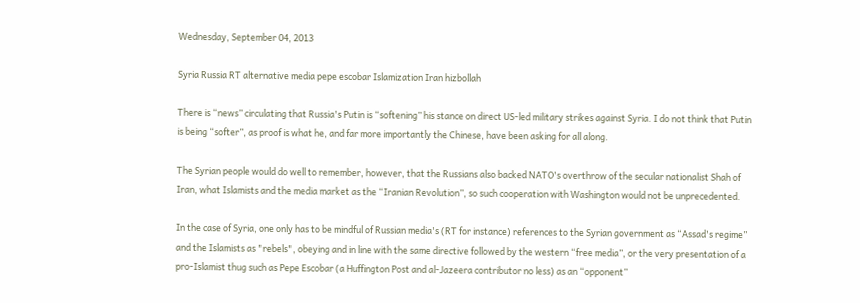Wednesday, September 04, 2013

Syria Russia RT alternative media pepe escobar Islamization Iran hizbollah

There is “news” circulating that Russia's Putin is “softening” his stance on direct US-led military strikes against Syria. I do not think that Putin is being “softer”, as proof is what he, and far more importantly the Chinese, have been asking for all along.

The Syrian people would do well to remember, however, that the Russians also backed NATO's overthrow of the secular nationalist Shah of Iran, what Islamists and the media market as the “Iranian Revolution”, so such cooperation with Washington would not be unprecedented.

In the case of Syria, one only has to be mindful of Russian media's (RT for instance) references to the Syrian government as “Assad's regime” and the Islamists as "rebels", obeying and in line with the same directive followed by the western “free media”, or the very presentation of a pro-Islamist thug such as Pepe Escobar (a Huffington Post and al-Jazeera contributor no less) as an “opponent”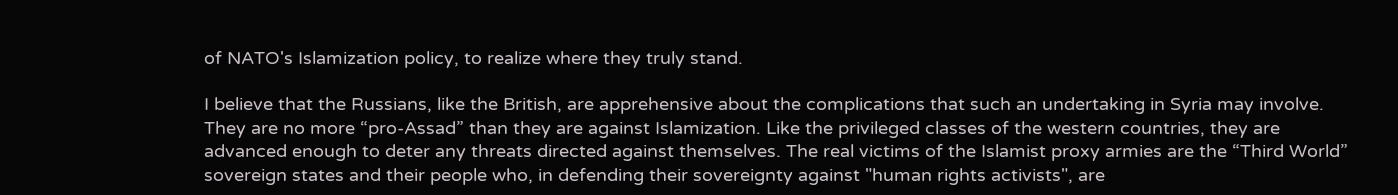of NATO's Islamization policy, to realize where they truly stand.

I believe that the Russians, like the British, are apprehensive about the complications that such an undertaking in Syria may involve. They are no more “pro-Assad” than they are against Islamization. Like the privileged classes of the western countries, they are advanced enough to deter any threats directed against themselves. The real victims of the Islamist proxy armies are the “Third World” sovereign states and their people who, in defending their sovereignty against "human rights activists", are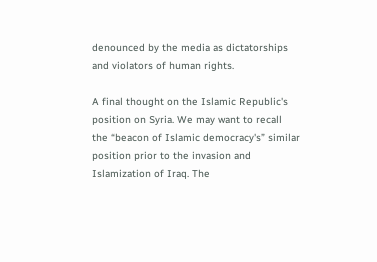denounced by the media as dictatorships and violators of human rights.

A final thought on the Islamic Republic's position on Syria. We may want to recall the “beacon of Islamic democracy's” similar position prior to the invasion and Islamization of Iraq. The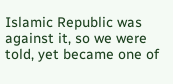Islamic Republic was against it, so we were told, yet became one of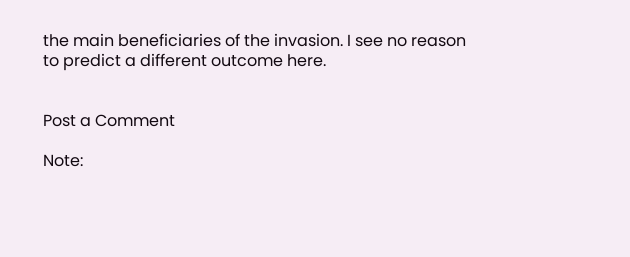the main beneficiaries of the invasion. I see no reason to predict a different outcome here.


Post a Comment

Note: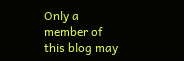Only a member of this blog may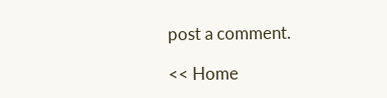post a comment.

<< Home